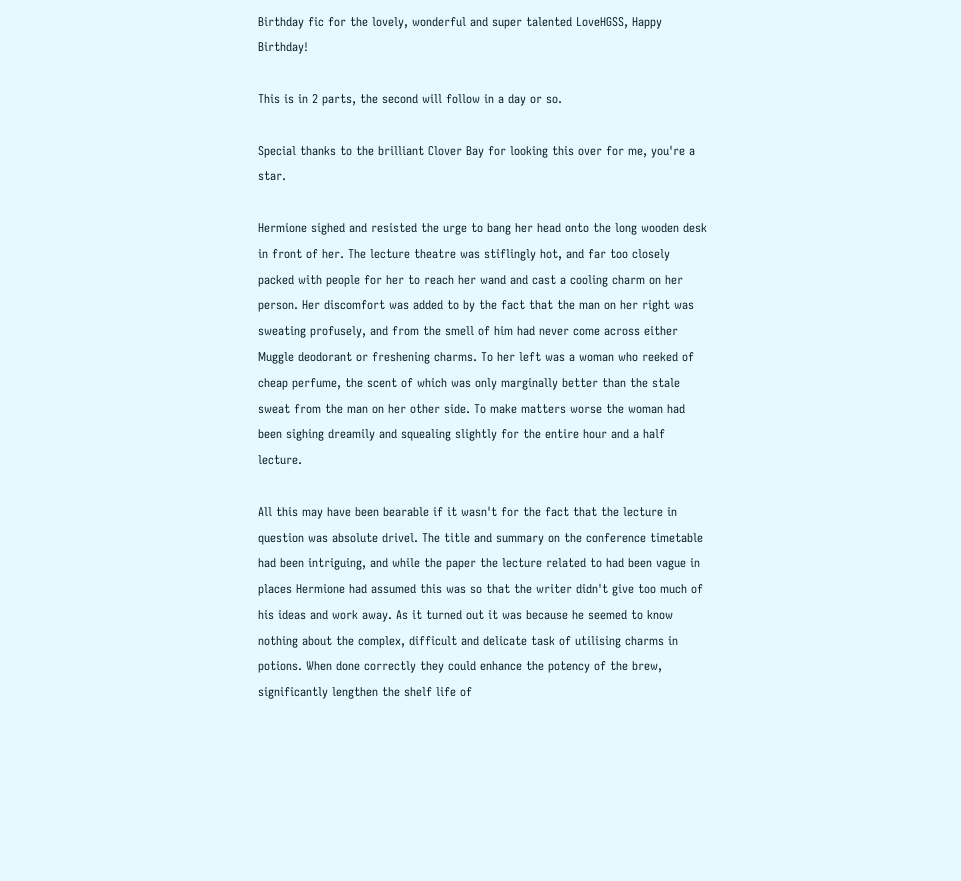Birthday fic for the lovely, wonderful and super talented LoveHGSS, Happy Birthday!

This is in 2 parts, the second will follow in a day or so.

Special thanks to the brilliant Clover Bay for looking this over for me, you're a star.

Hermione sighed and resisted the urge to bang her head onto the long wooden desk in front of her. The lecture theatre was stiflingly hot, and far too closely packed with people for her to reach her wand and cast a cooling charm on her person. Her discomfort was added to by the fact that the man on her right was sweating profusely, and from the smell of him had never come across either Muggle deodorant or freshening charms. To her left was a woman who reeked of cheap perfume, the scent of which was only marginally better than the stale sweat from the man on her other side. To make matters worse the woman had been sighing dreamily and squealing slightly for the entire hour and a half lecture.

All this may have been bearable if it wasn't for the fact that the lecture in question was absolute drivel. The title and summary on the conference timetable had been intriguing, and while the paper the lecture related to had been vague in places Hermione had assumed this was so that the writer didn't give too much of his ideas and work away. As it turned out it was because he seemed to know nothing about the complex, difficult and delicate task of utilising charms in potions. When done correctly they could enhance the potency of the brew, significantly lengthen the shelf life of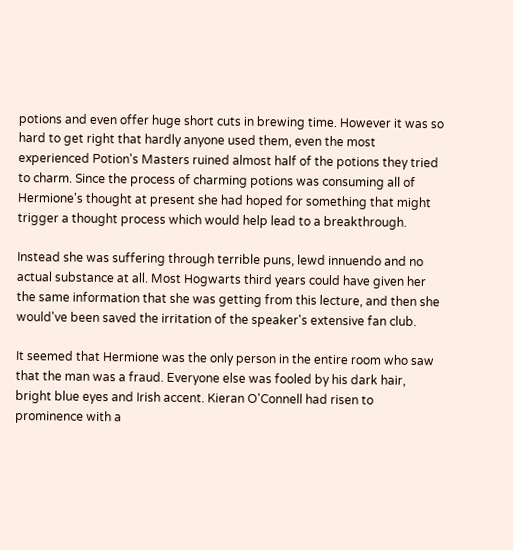potions and even offer huge short cuts in brewing time. However it was so hard to get right that hardly anyone used them, even the most experienced Potion's Masters ruined almost half of the potions they tried to charm. Since the process of charming potions was consuming all of Hermione's thought at present she had hoped for something that might trigger a thought process which would help lead to a breakthrough.

Instead she was suffering through terrible puns, lewd innuendo and no actual substance at all. Most Hogwarts third years could have given her the same information that she was getting from this lecture, and then she would've been saved the irritation of the speaker's extensive fan club.

It seemed that Hermione was the only person in the entire room who saw that the man was a fraud. Everyone else was fooled by his dark hair, bright blue eyes and Irish accent. Kieran O'Connell had risen to prominence with a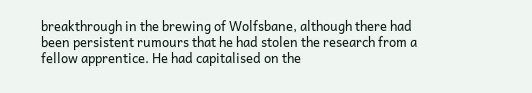breakthrough in the brewing of Wolfsbane, although there had been persistent rumours that he had stolen the research from a fellow apprentice. He had capitalised on the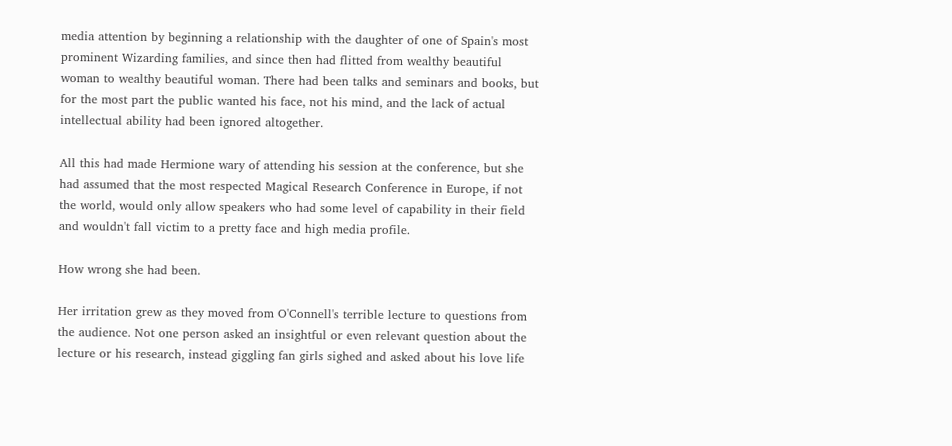media attention by beginning a relationship with the daughter of one of Spain's most prominent Wizarding families, and since then had flitted from wealthy beautiful woman to wealthy beautiful woman. There had been talks and seminars and books, but for the most part the public wanted his face, not his mind, and the lack of actual intellectual ability had been ignored altogether.

All this had made Hermione wary of attending his session at the conference, but she had assumed that the most respected Magical Research Conference in Europe, if not the world, would only allow speakers who had some level of capability in their field and wouldn't fall victim to a pretty face and high media profile.

How wrong she had been.

Her irritation grew as they moved from O'Connell's terrible lecture to questions from the audience. Not one person asked an insightful or even relevant question about the lecture or his research, instead giggling fan girls sighed and asked about his love life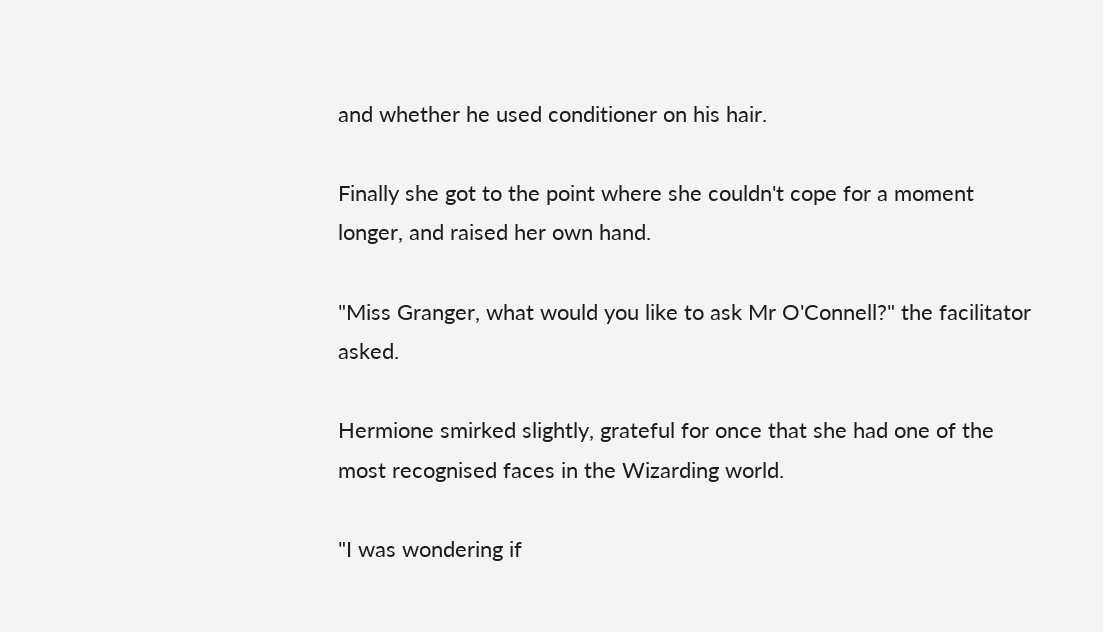and whether he used conditioner on his hair.

Finally she got to the point where she couldn't cope for a moment longer, and raised her own hand.

"Miss Granger, what would you like to ask Mr O'Connell?" the facilitator asked.

Hermione smirked slightly, grateful for once that she had one of the most recognised faces in the Wizarding world.

"I was wondering if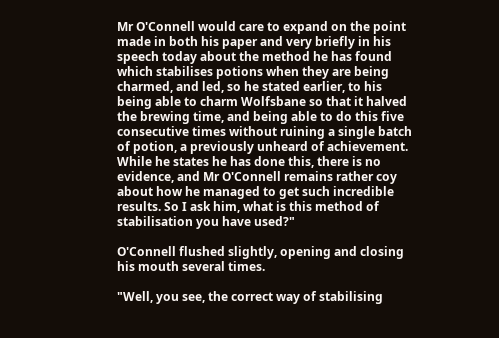Mr O'Connell would care to expand on the point made in both his paper and very briefly in his speech today about the method he has found which stabilises potions when they are being charmed, and led, so he stated earlier, to his being able to charm Wolfsbane so that it halved the brewing time, and being able to do this five consecutive times without ruining a single batch of potion, a previously unheard of achievement. While he states he has done this, there is no evidence, and Mr O'Connell remains rather coy about how he managed to get such incredible results. So I ask him, what is this method of stabilisation you have used?"

O'Connell flushed slightly, opening and closing his mouth several times.

"Well, you see, the correct way of stabilising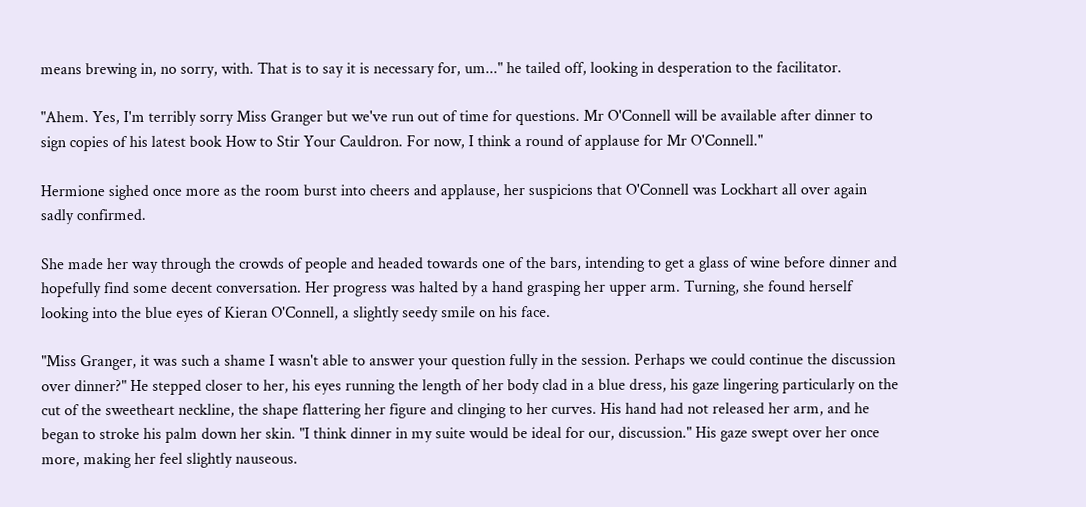means brewing in, no sorry, with. That is to say it is necessary for, um..." he tailed off, looking in desperation to the facilitator.

"Ahem. Yes, I'm terribly sorry Miss Granger but we've run out of time for questions. Mr O'Connell will be available after dinner to sign copies of his latest book How to Stir Your Cauldron. For now, I think a round of applause for Mr O'Connell."

Hermione sighed once more as the room burst into cheers and applause, her suspicions that O'Connell was Lockhart all over again sadly confirmed.

She made her way through the crowds of people and headed towards one of the bars, intending to get a glass of wine before dinner and hopefully find some decent conversation. Her progress was halted by a hand grasping her upper arm. Turning, she found herself looking into the blue eyes of Kieran O'Connell, a slightly seedy smile on his face.

"Miss Granger, it was such a shame I wasn't able to answer your question fully in the session. Perhaps we could continue the discussion over dinner?" He stepped closer to her, his eyes running the length of her body clad in a blue dress, his gaze lingering particularly on the cut of the sweetheart neckline, the shape flattering her figure and clinging to her curves. His hand had not released her arm, and he began to stroke his palm down her skin. "I think dinner in my suite would be ideal for our, discussion." His gaze swept over her once more, making her feel slightly nauseous.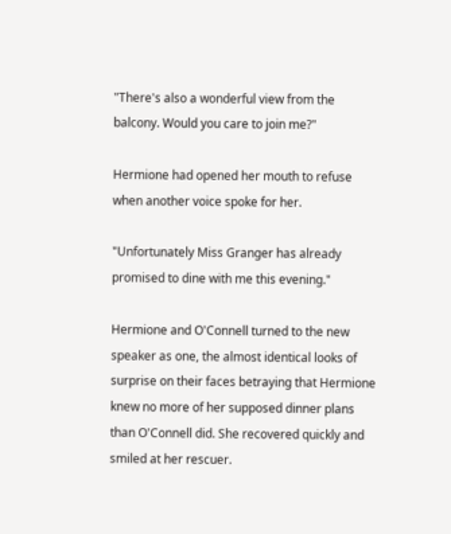"There's also a wonderful view from the balcony. Would you care to join me?"

Hermione had opened her mouth to refuse when another voice spoke for her.

"Unfortunately Miss Granger has already promised to dine with me this evening."

Hermione and O'Connell turned to the new speaker as one, the almost identical looks of surprise on their faces betraying that Hermione knew no more of her supposed dinner plans than O'Connell did. She recovered quickly and smiled at her rescuer.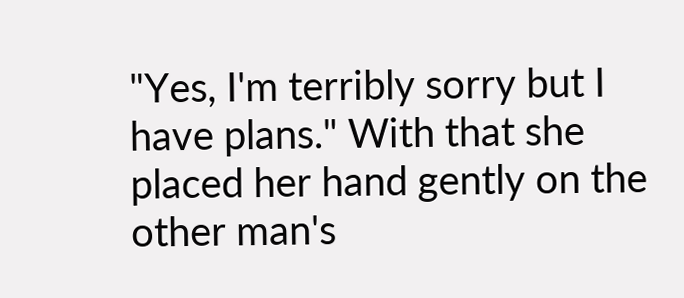"Yes, I'm terribly sorry but I have plans." With that she placed her hand gently on the other man's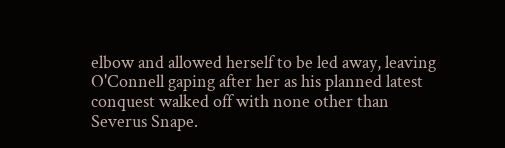elbow and allowed herself to be led away, leaving O'Connell gaping after her as his planned latest conquest walked off with none other than Severus Snape.